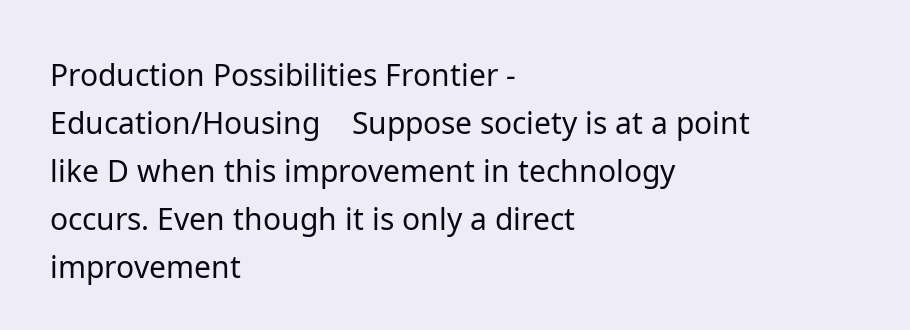Production Possibilities Frontier - Education/Housing    Suppose society is at a point like D when this improvement in technology occurs. Even though it is only a direct improvement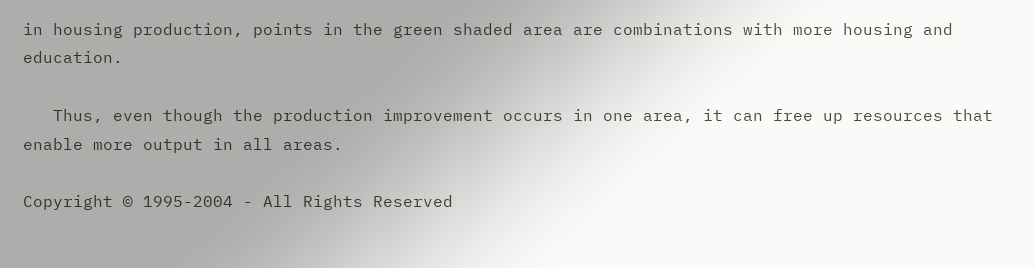in housing production, points in the green shaded area are combinations with more housing and education.

   Thus, even though the production improvement occurs in one area, it can free up resources that enable more output in all areas.

Copyright © 1995-2004 - All Rights Reserved